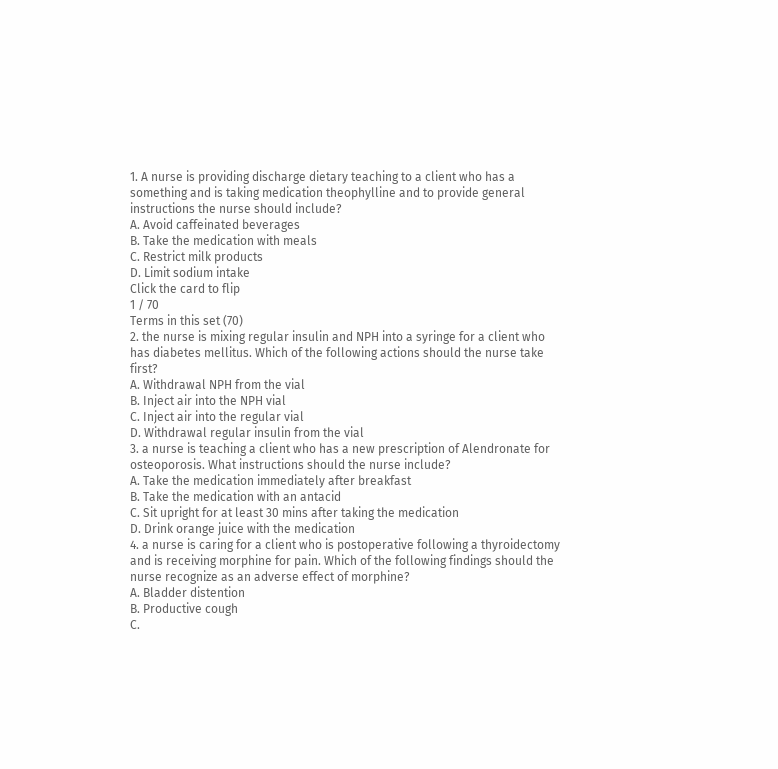1. A nurse is providing discharge dietary teaching to a client who has a something and is taking medication theophylline and to provide general instructions the nurse should include?
A. Avoid caffeinated beverages
B. Take the medication with meals
C. Restrict milk products
D. Limit sodium intake
Click the card to flip
1 / 70
Terms in this set (70)
2. the nurse is mixing regular insulin and NPH into a syringe for a client who has diabetes mellitus. Which of the following actions should the nurse take first?
A. Withdrawal NPH from the vial
B. Inject air into the NPH vial
C. Inject air into the regular vial
D. Withdrawal regular insulin from the vial
3. a nurse is teaching a client who has a new prescription of Alendronate for osteoporosis. What instructions should the nurse include?
A. Take the medication immediately after breakfast
B. Take the medication with an antacid
C. Sit upright for at least 30 mins after taking the medication
D. Drink orange juice with the medication
4. a nurse is caring for a client who is postoperative following a thyroidectomy and is receiving morphine for pain. Which of the following findings should the nurse recognize as an adverse effect of morphine?
A. Bladder distention
B. Productive cough
C.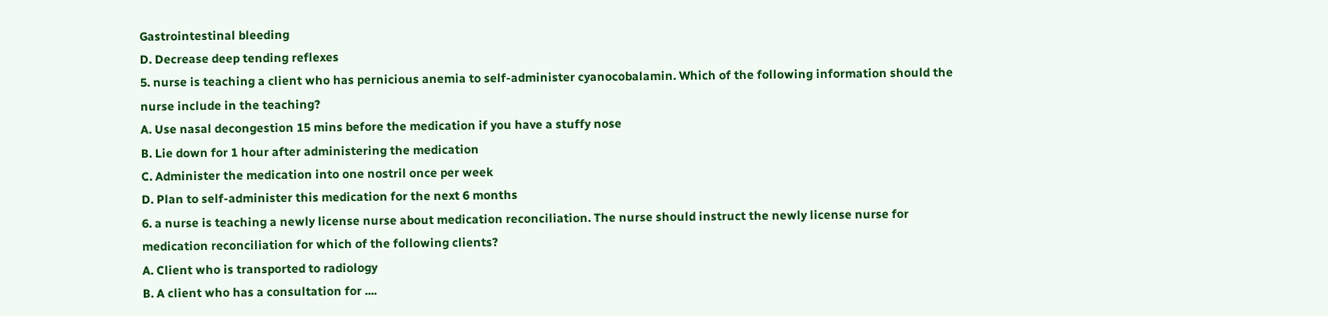Gastrointestinal bleeding
D. Decrease deep tending reflexes
5. nurse is teaching a client who has pernicious anemia to self-administer cyanocobalamin. Which of the following information should the nurse include in the teaching?
A. Use nasal decongestion 15 mins before the medication if you have a stuffy nose
B. Lie down for 1 hour after administering the medication
C. Administer the medication into one nostril once per week
D. Plan to self-administer this medication for the next 6 months
6. a nurse is teaching a newly license nurse about medication reconciliation. The nurse should instruct the newly license nurse for medication reconciliation for which of the following clients?
A. Client who is transported to radiology
B. A client who has a consultation for ....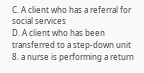C. A client who has a referral for social services
D. A client who has been transferred to a step-down unit
8. a nurse is performing a return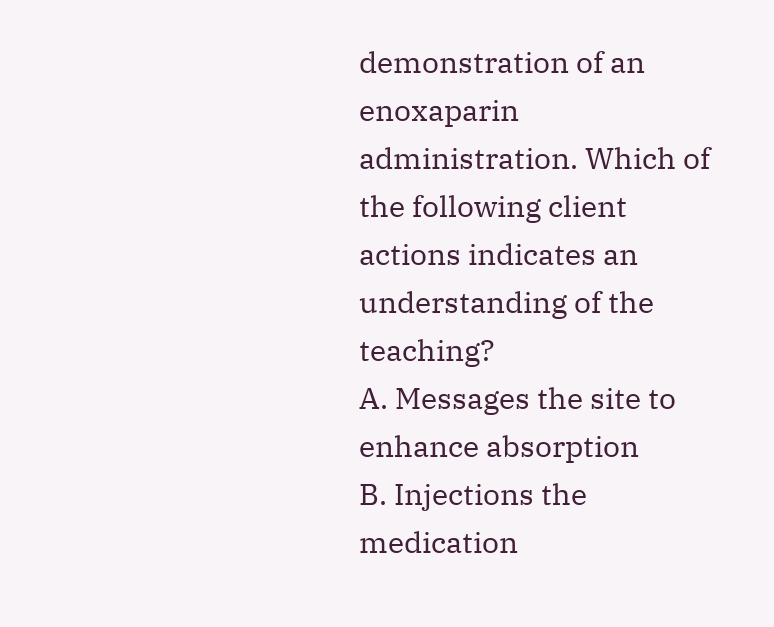demonstration of an enoxaparin administration. Which of the following client actions indicates an understanding of the teaching?
A. Messages the site to enhance absorption
B. Injections the medication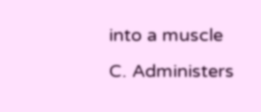into a muscle
C. Administers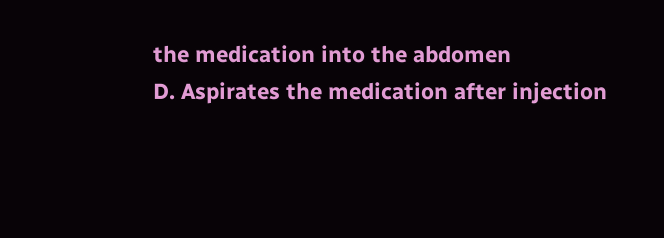the medication into the abdomen
D. Aspirates the medication after injection